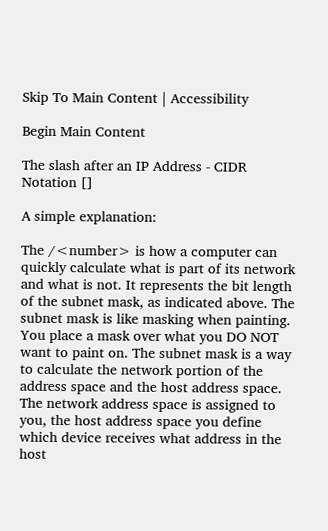Skip To Main Content | Accessibility

Begin Main Content

The slash after an IP Address - CIDR Notation []

A simple explanation:

The /<number> is how a computer can quickly calculate what is part of its network and what is not. It represents the bit length of the subnet mask, as indicated above. The subnet mask is like masking when painting. You place a mask over what you DO NOT want to paint on. The subnet mask is a way to calculate the network portion of the address space and the host address space. The network address space is assigned to you, the host address space you define which device receives what address in the host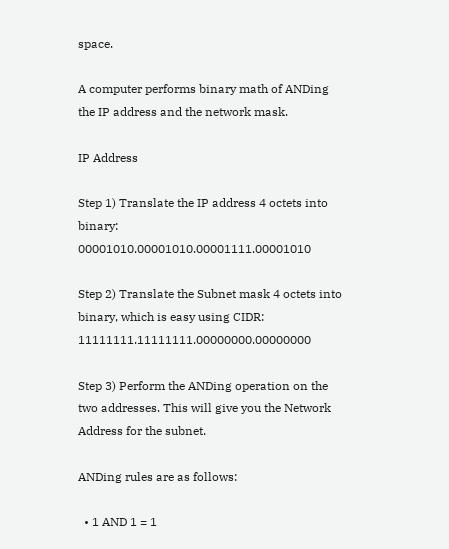space.

A computer performs binary math of ANDing the IP address and the network mask.

IP Address

Step 1) Translate the IP address 4 octets into binary: 00001010.00001010.00001111.00001010

Step 2) Translate the Subnet mask 4 octets into binary, which is easy using CIDR: 11111111.11111111.00000000.00000000

Step 3) Perform the ANDing operation on the two addresses. This will give you the Network Address for the subnet.

ANDing rules are as follows:

  • 1 AND 1 = 1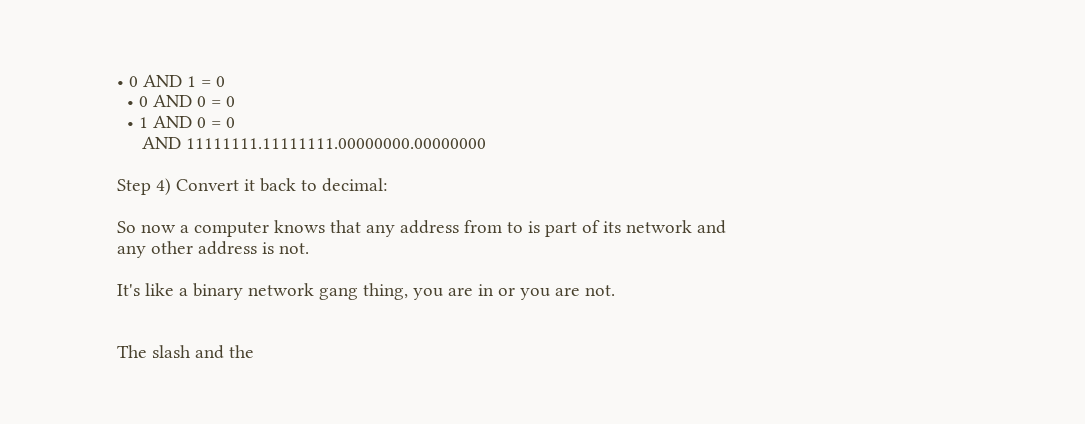• 0 AND 1 = 0
  • 0 AND 0 = 0
  • 1 AND 0 = 0
     AND 11111111.11111111.00000000.00000000

Step 4) Convert it back to decimal:

So now a computer knows that any address from to is part of its network and any other address is not.

It's like a binary network gang thing, you are in or you are not.


The slash and the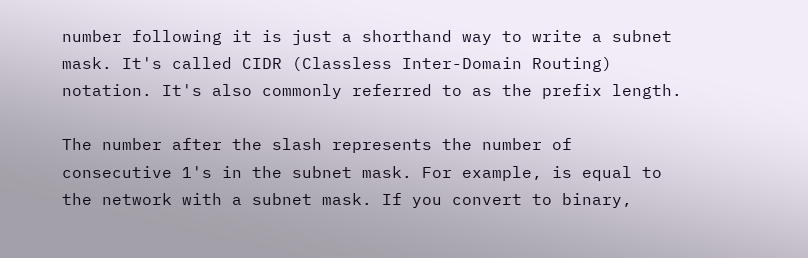number following it is just a shorthand way to write a subnet mask. It's called CIDR (Classless Inter-Domain Routing) notation. It's also commonly referred to as the prefix length.

The number after the slash represents the number of consecutive 1's in the subnet mask. For example, is equal to the network with a subnet mask. If you convert to binary,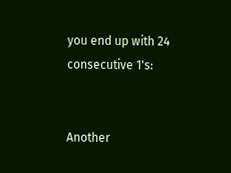you end up with 24 consecutive 1's:


Another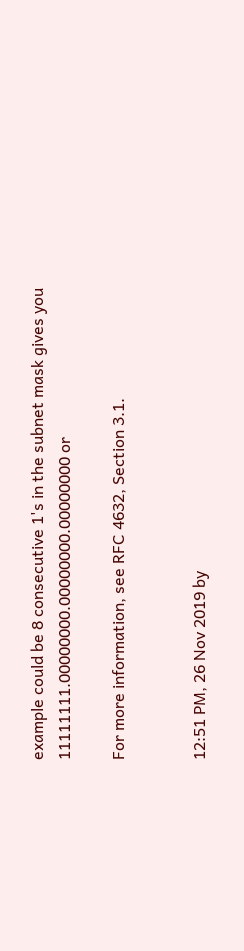example could be 8 consecutive 1's in the subnet mask gives you 11111111.00000000.00000000.00000000 or

For more information, see RFC 4632, Section 3.1.


12:51 PM, 26 Nov 2019 by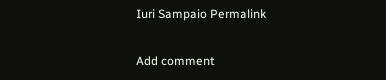Iuri Sampaio Permalink

Add comment